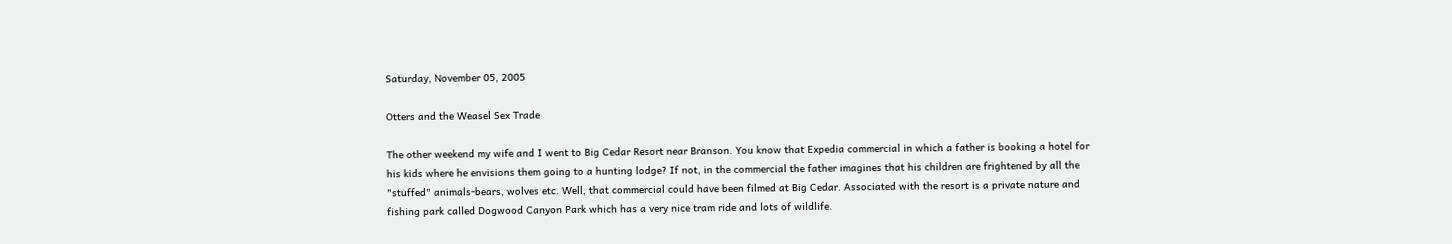Saturday, November 05, 2005

Otters and the Weasel Sex Trade

The other weekend my wife and I went to Big Cedar Resort near Branson. You know that Expedia commercial in which a father is booking a hotel for his kids where he envisions them going to a hunting lodge? If not, in the commercial the father imagines that his children are frightened by all the "stuffed" animals-bears, wolves etc. Well, that commercial could have been filmed at Big Cedar. Associated with the resort is a private nature and fishing park called Dogwood Canyon Park which has a very nice tram ride and lots of wildlife.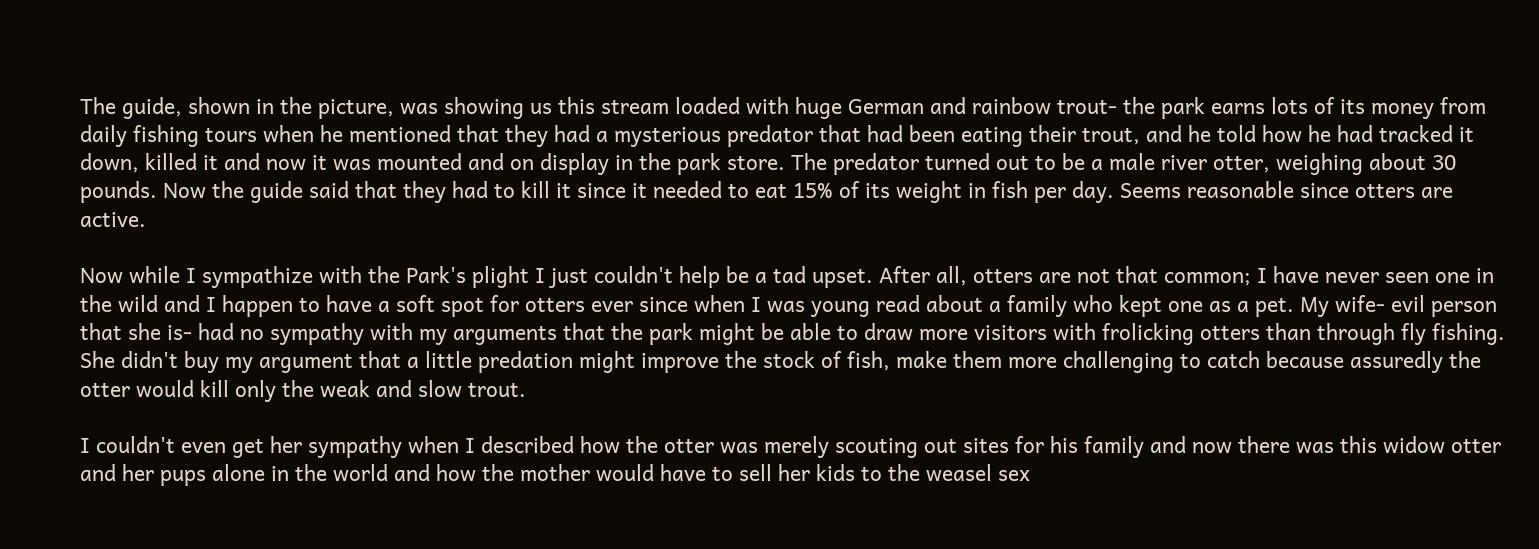The guide, shown in the picture, was showing us this stream loaded with huge German and rainbow trout- the park earns lots of its money from daily fishing tours when he mentioned that they had a mysterious predator that had been eating their trout, and he told how he had tracked it down, killed it and now it was mounted and on display in the park store. The predator turned out to be a male river otter, weighing about 30 pounds. Now the guide said that they had to kill it since it needed to eat 15% of its weight in fish per day. Seems reasonable since otters are active.

Now while I sympathize with the Park's plight I just couldn't help be a tad upset. After all, otters are not that common; I have never seen one in the wild and I happen to have a soft spot for otters ever since when I was young read about a family who kept one as a pet. My wife- evil person that she is- had no sympathy with my arguments that the park might be able to draw more visitors with frolicking otters than through fly fishing. She didn't buy my argument that a little predation might improve the stock of fish, make them more challenging to catch because assuredly the otter would kill only the weak and slow trout.

I couldn't even get her sympathy when I described how the otter was merely scouting out sites for his family and now there was this widow otter and her pups alone in the world and how the mother would have to sell her kids to the weasel sex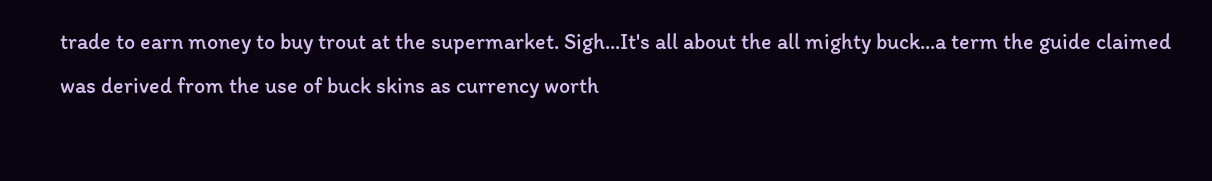trade to earn money to buy trout at the supermarket. Sigh...It's all about the all mighty buck...a term the guide claimed was derived from the use of buck skins as currency worth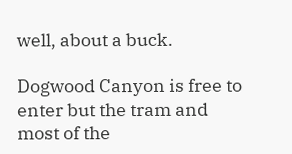well, about a buck.

Dogwood Canyon is free to enter but the tram and most of the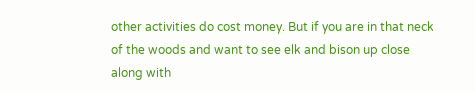other activities do cost money. But if you are in that neck of the woods and want to see elk and bison up close along with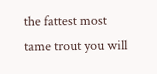the fattest most tame trout you will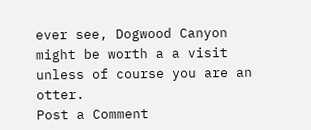ever see, Dogwood Canyon might be worth a a visit unless of course you are an otter.
Post a Comment